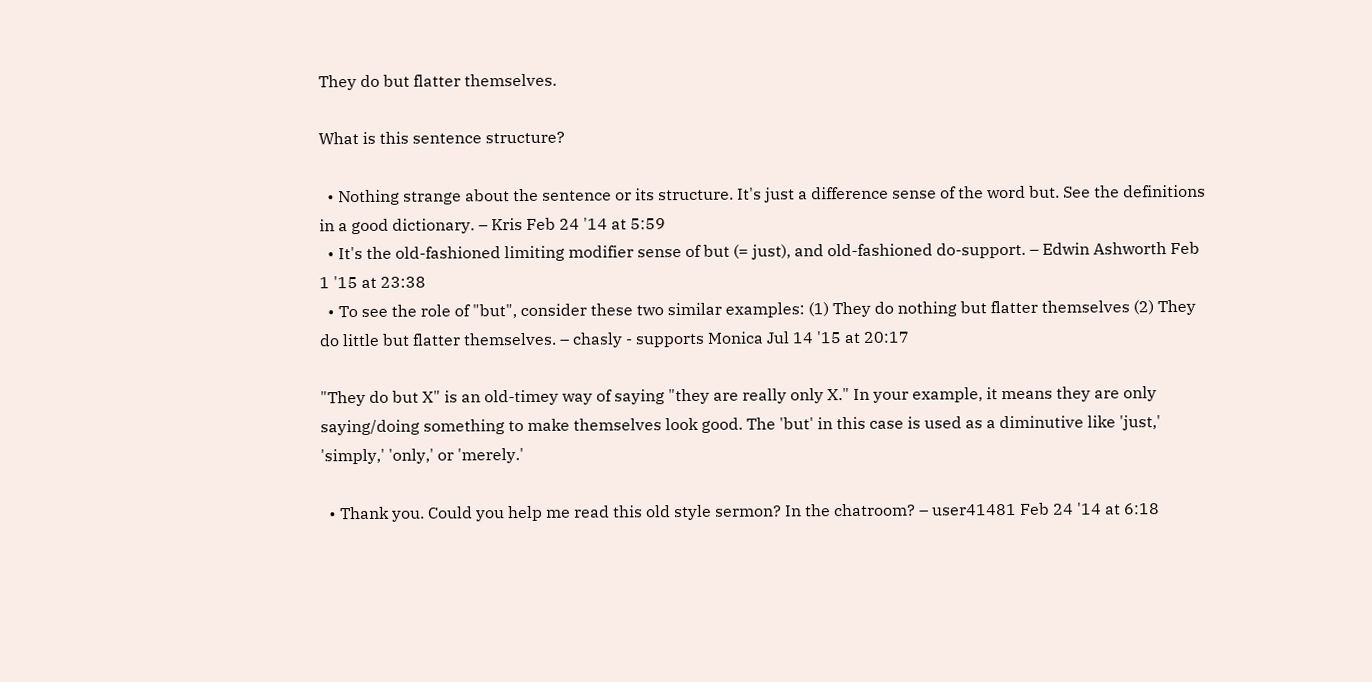They do but flatter themselves.

What is this sentence structure?

  • Nothing strange about the sentence or its structure. It's just a difference sense of the word but. See the definitions in a good dictionary. – Kris Feb 24 '14 at 5:59
  • It's the old-fashioned limiting modifier sense of but (= just), and old-fashioned do-support. – Edwin Ashworth Feb 1 '15 at 23:38
  • To see the role of "but", consider these two similar examples: (1) They do nothing but flatter themselves (2) They do little but flatter themselves. – chasly - supports Monica Jul 14 '15 at 20:17

"They do but X" is an old-timey way of saying "they are really only X." In your example, it means they are only saying/doing something to make themselves look good. The 'but' in this case is used as a diminutive like 'just,' 'simply,' 'only,' or 'merely.'

  • Thank you. Could you help me read this old style sermon? In the chatroom? – user41481 Feb 24 '14 at 6:18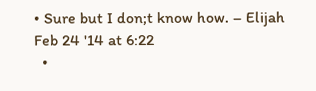• Sure but I don;t know how. – Elijah Feb 24 '14 at 6:22
  •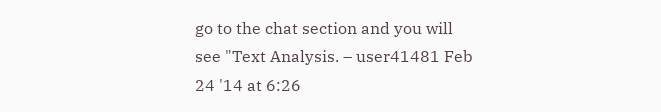go to the chat section and you will see "Text Analysis. – user41481 Feb 24 '14 at 6:26